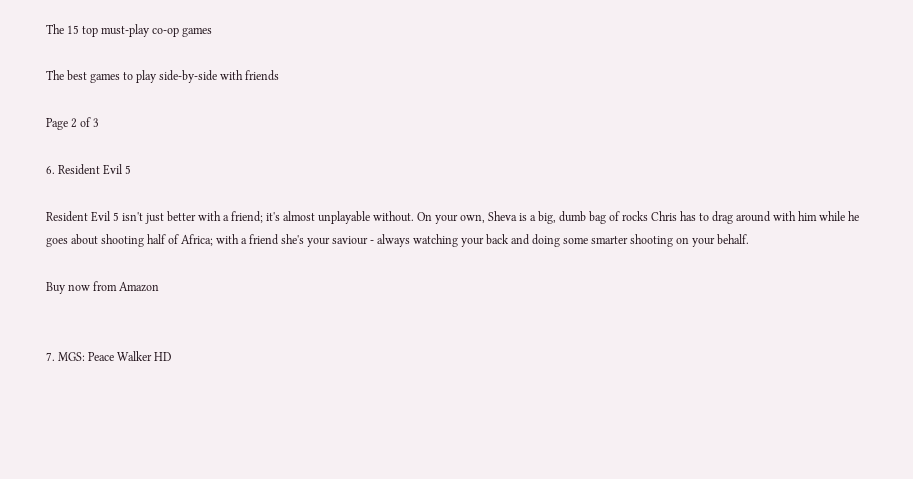The 15 top must-play co-op games

The best games to play side-by-side with friends

Page 2 of 3

6. Resident Evil 5

Resident Evil 5 isn't just better with a friend; it's almost unplayable without. On your own, Sheva is a big, dumb bag of rocks Chris has to drag around with him while he goes about shooting half of Africa; with a friend she's your saviour - always watching your back and doing some smarter shooting on your behalf.

Buy now from Amazon


7. MGS: Peace Walker HD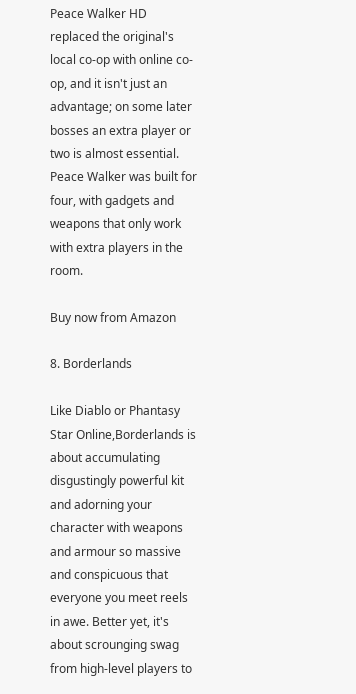Peace Walker HD replaced the original's local co-op with online co-op, and it isn't just an advantage; on some later bosses an extra player or two is almost essential. Peace Walker was built for four, with gadgets and weapons that only work with extra players in the room.

Buy now from Amazon

8. Borderlands

Like Diablo or Phantasy Star Online,Borderlands is about accumulating disgustingly powerful kit and adorning your character with weapons and armour so massive and conspicuous that everyone you meet reels in awe. Better yet, it's about scrounging swag from high-level players to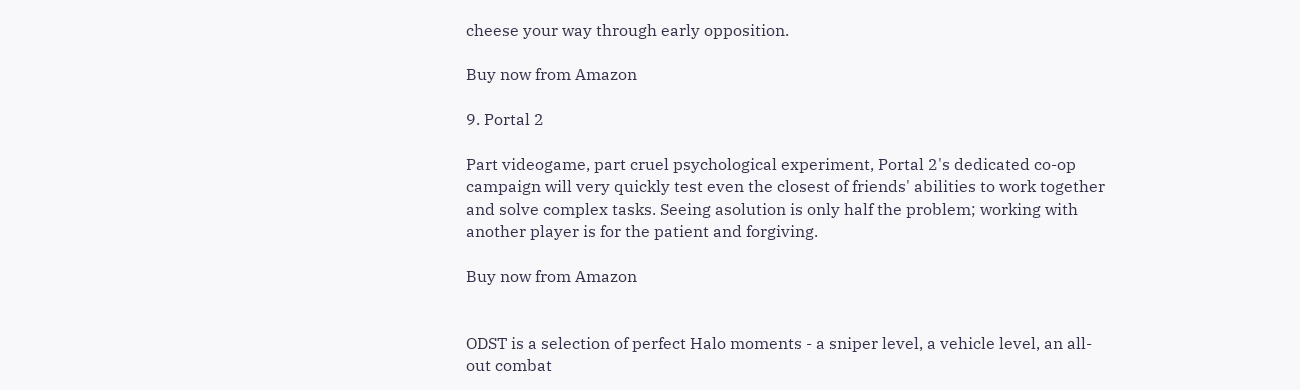cheese your way through early opposition.

Buy now from Amazon

9. Portal 2

Part videogame, part cruel psychological experiment, Portal 2's dedicated co-op campaign will very quickly test even the closest of friends' abilities to work together and solve complex tasks. Seeing asolution is only half the problem; working with another player is for the patient and forgiving.

Buy now from Amazon


ODST is a selection of perfect Halo moments - a sniper level, a vehicle level, an all-out combat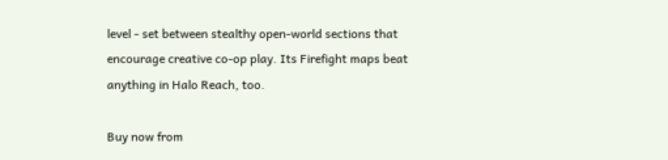level - set between stealthy open-world sections that encourage creative co-op play. Its Firefight maps beat anything in Halo Reach, too.

Buy now from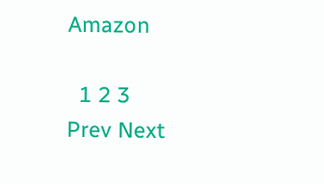Amazon

  1 2 3
Prev Next